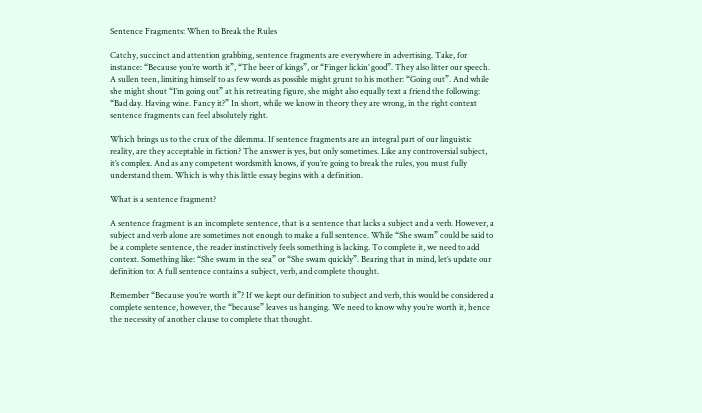Sentence Fragments: When to Break the Rules

Catchy, succinct and attention grabbing, sentence fragments are everywhere in advertising. Take, for instance: “Because you’re worth it”, “The beer of kings”, or “Finger lickin’ good”. They also litter our speech. A sullen teen, limiting himself to as few words as possible might grunt to his mother: “Going out”. And while she might shout “I’m going out” at his retreating figure, she might also equally text a friend the following: “Bad day. Having wine. Fancy it?” In short, while we know in theory they are wrong, in the right context sentence fragments can feel absolutely right.

Which brings us to the crux of the dilemma. If sentence fragments are an integral part of our linguistic reality, are they acceptable in fiction? The answer is yes, but only sometimes. Like any controversial subject, it’s complex. And as any competent wordsmith knows, if you’re going to break the rules, you must fully understand them. Which is why this little essay begins with a definition.

What is a sentence fragment?

A sentence fragment is an incomplete sentence, that is a sentence that lacks a subject and a verb. However, a subject and verb alone are sometimes not enough to make a full sentence. While “She swam” could be said to be a complete sentence, the reader instinctively feels something is lacking. To complete it, we need to add context. Something like: “She swam in the sea” or “She swam quickly”. Bearing that in mind, let’s update our definition to: A full sentence contains a subject, verb, and complete thought.

Remember “Because you’re worth it”? If we kept our definition to subject and verb, this would be considered a complete sentence, however, the “because” leaves us hanging. We need to know why you’re worth it, hence the necessity of another clause to complete that thought.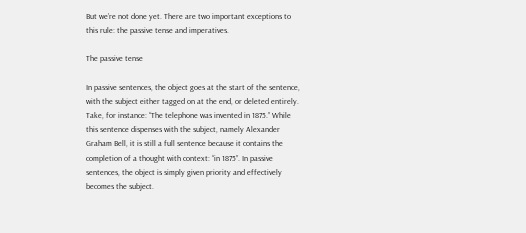But we’re not done yet. There are two important exceptions to this rule: the passive tense and imperatives.

The passive tense

In passive sentences, the object goes at the start of the sentence, with the subject either tagged on at the end, or deleted entirely. Take, for instance: “The telephone was invented in 1875.” While this sentence dispenses with the subject, namely Alexander Graham Bell, it is still a full sentence because it contains the completion of a thought with context: “in 1875”. In passive sentences, the object is simply given priority and effectively becomes the subject.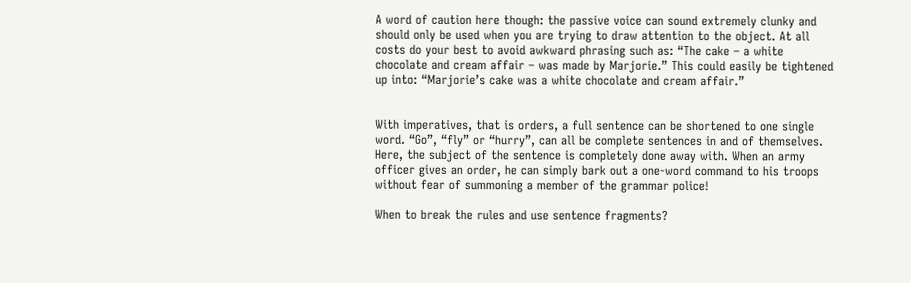A word of caution here though: the passive voice can sound extremely clunky and should only be used when you are trying to draw attention to the object. At all costs do your best to avoid awkward phrasing such as: “The cake – a white chocolate and cream affair – was made by Marjorie.” This could easily be tightened up into: “Marjorie’s cake was a white chocolate and cream affair.”


With imperatives, that is orders, a full sentence can be shortened to one single word. “Go”, “fly” or “hurry”, can all be complete sentences in and of themselves. Here, the subject of the sentence is completely done away with. When an army officer gives an order, he can simply bark out a one-word command to his troops without fear of summoning a member of the grammar police!

When to break the rules and use sentence fragments?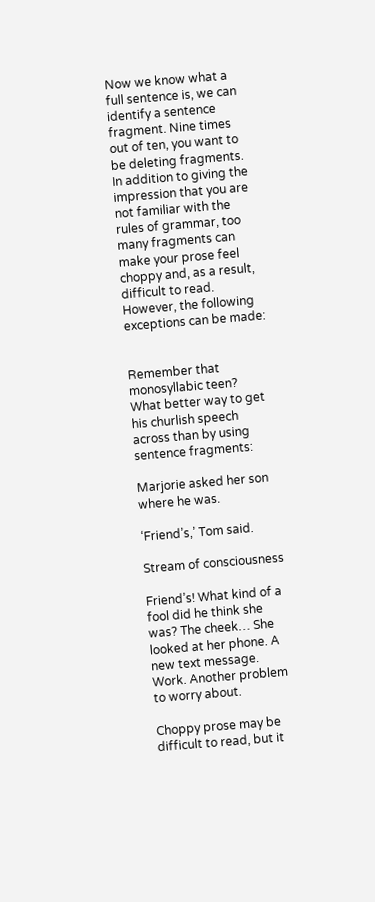Now we know what a full sentence is, we can identify a sentence fragment. Nine times out of ten, you want to be deleting fragments. In addition to giving the impression that you are not familiar with the rules of grammar, too many fragments can make your prose feel choppy and, as a result, difficult to read. However, the following exceptions can be made:


Remember that monosyllabic teen? What better way to get his churlish speech across than by using sentence fragments:

Marjorie asked her son where he was.

‘Friend’s,’ Tom said.

Stream of consciousness

Friend’s! What kind of a fool did he think she was? The cheek… She looked at her phone. A new text message. Work. Another problem to worry about.

Choppy prose may be difficult to read, but it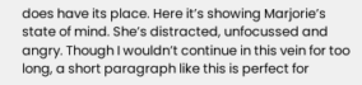does have its place. Here it’s showing Marjorie’s state of mind. She’s distracted, unfocussed and angry. Though I wouldn’t continue in this vein for too long, a short paragraph like this is perfect for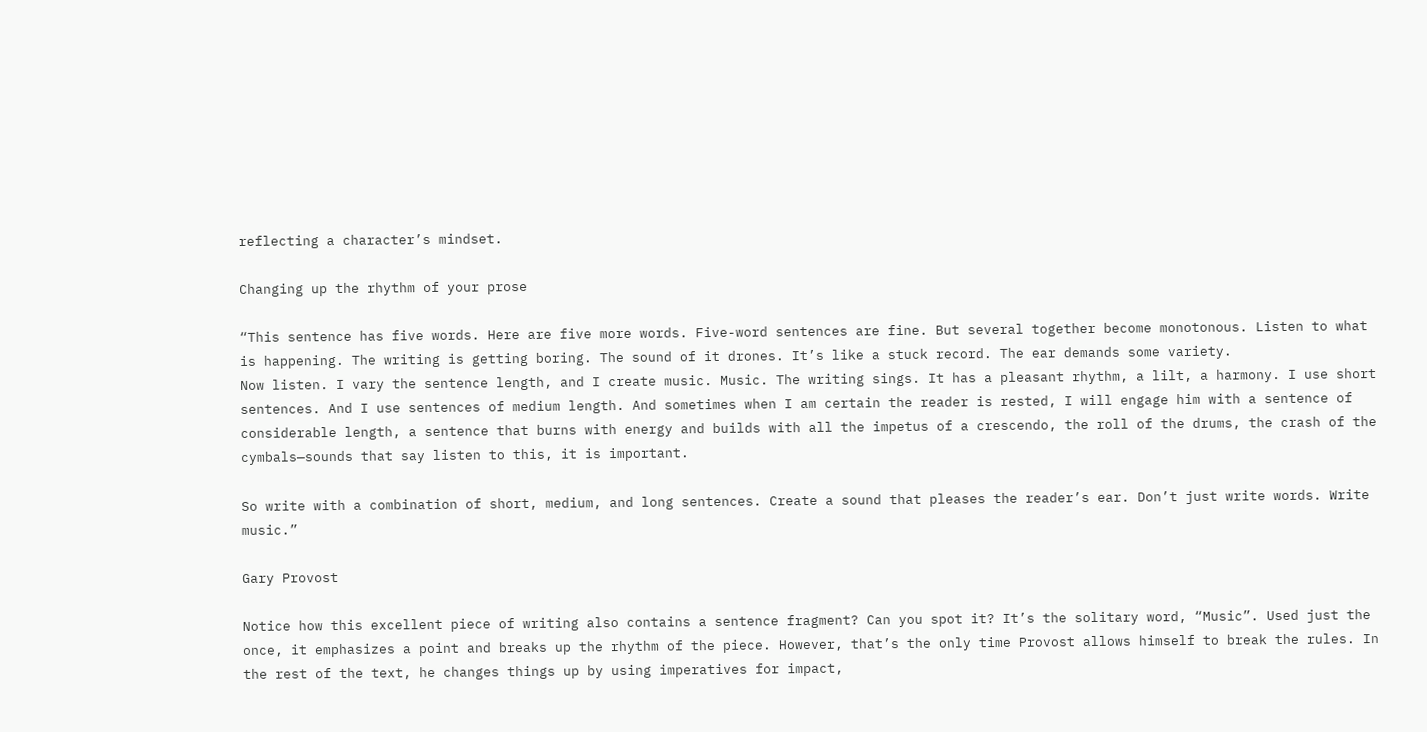reflecting a character’s mindset.

Changing up the rhythm of your prose

“This sentence has five words. Here are five more words. Five-word sentences are fine. But several together become monotonous. Listen to what is happening. The writing is getting boring. The sound of it drones. It’s like a stuck record. The ear demands some variety.
Now listen. I vary the sentence length, and I create music. Music. The writing sings. It has a pleasant rhythm, a lilt, a harmony. I use short sentences. And I use sentences of medium length. And sometimes when I am certain the reader is rested, I will engage him with a sentence of considerable length, a sentence that burns with energy and builds with all the impetus of a crescendo, the roll of the drums, the crash of the cymbals—sounds that say listen to this, it is important.

So write with a combination of short, medium, and long sentences. Create a sound that pleases the reader’s ear. Don’t just write words. Write music.”

Gary Provost

Notice how this excellent piece of writing also contains a sentence fragment? Can you spot it? It’s the solitary word, “Music”. Used just the once, it emphasizes a point and breaks up the rhythm of the piece. However, that’s the only time Provost allows himself to break the rules. In the rest of the text, he changes things up by using imperatives for impact,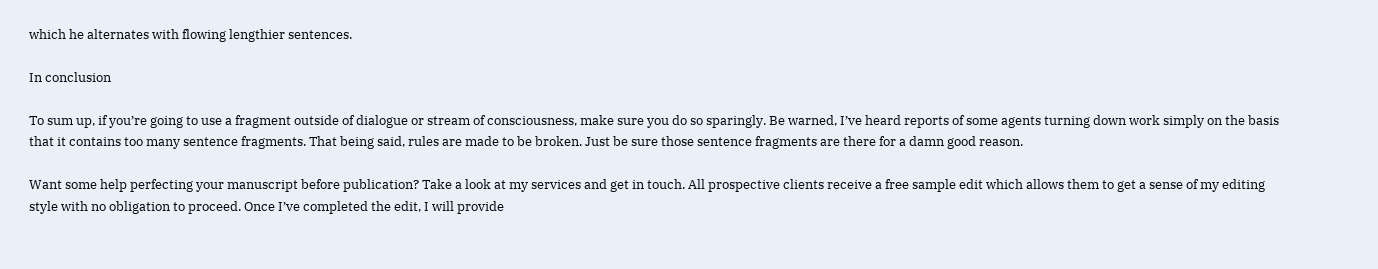which he alternates with flowing lengthier sentences.

In conclusion

To sum up, if you’re going to use a fragment outside of dialogue or stream of consciousness, make sure you do so sparingly. Be warned, I’ve heard reports of some agents turning down work simply on the basis that it contains too many sentence fragments. That being said, rules are made to be broken. Just be sure those sentence fragments are there for a damn good reason.

Want some help perfecting your manuscript before publication? Take a look at my services and get in touch. All prospective clients receive a free sample edit which allows them to get a sense of my editing style with no obligation to proceed. Once I’ve completed the edit, I will provide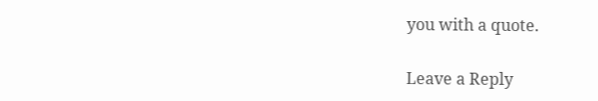you with a quote.

Leave a Reply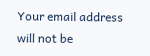Your email address will not be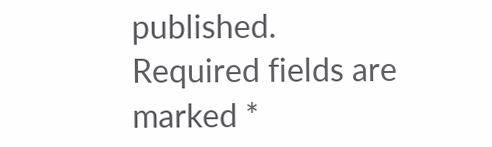published. Required fields are marked *